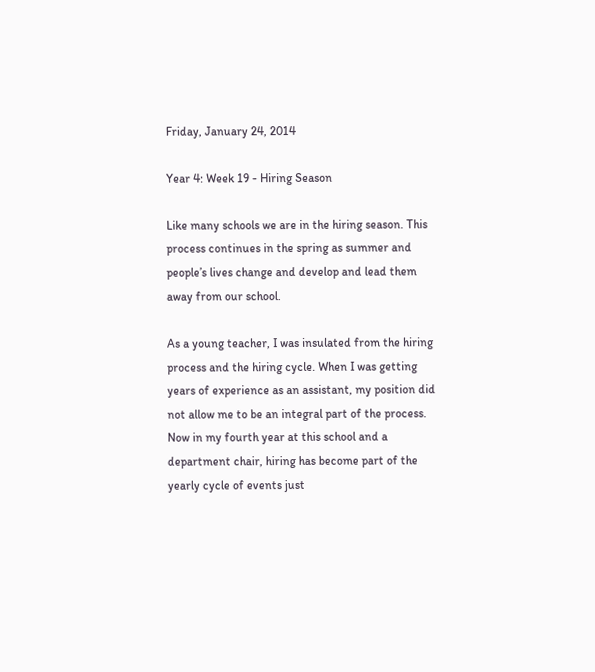Friday, January 24, 2014

Year 4: Week 19 - Hiring Season

Like many schools we are in the hiring season. This process continues in the spring as summer and people’s lives change and develop and lead them away from our school.

As a young teacher, I was insulated from the hiring process and the hiring cycle. When I was getting years of experience as an assistant, my position did not allow me to be an integral part of the process. Now in my fourth year at this school and a department chair, hiring has become part of the yearly cycle of events just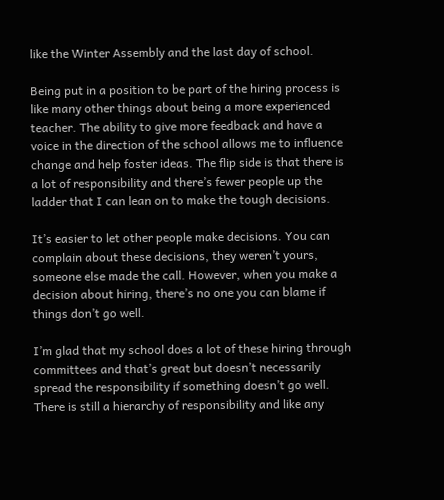like the Winter Assembly and the last day of school.

Being put in a position to be part of the hiring process is like many other things about being a more experienced teacher. The ability to give more feedback and have a voice in the direction of the school allows me to influence change and help foster ideas. The flip side is that there is a lot of responsibility and there’s fewer people up the ladder that I can lean on to make the tough decisions.

It’s easier to let other people make decisions. You can complain about these decisions, they weren’t yours, someone else made the call. However, when you make a decision about hiring, there’s no one you can blame if things don’t go well.

I’m glad that my school does a lot of these hiring through committees and that’s great but doesn’t necessarily spread the responsibility if something doesn’t go well. There is still a hierarchy of responsibility and like any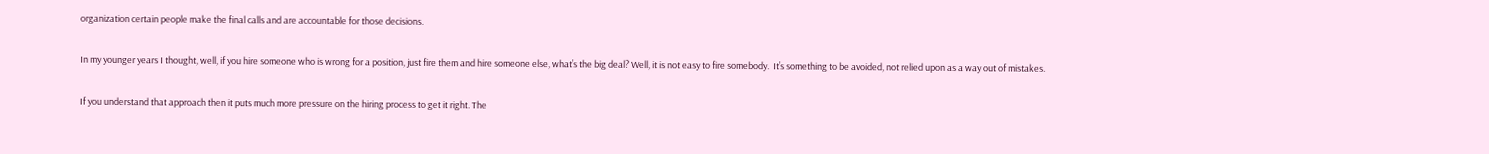organization certain people make the final calls and are accountable for those decisions.

In my younger years I thought, well, if you hire someone who is wrong for a position, just fire them and hire someone else, what’s the big deal? Well, it is not easy to fire somebody.  It’s something to be avoided, not relied upon as a way out of mistakes.

If you understand that approach then it puts much more pressure on the hiring process to get it right. The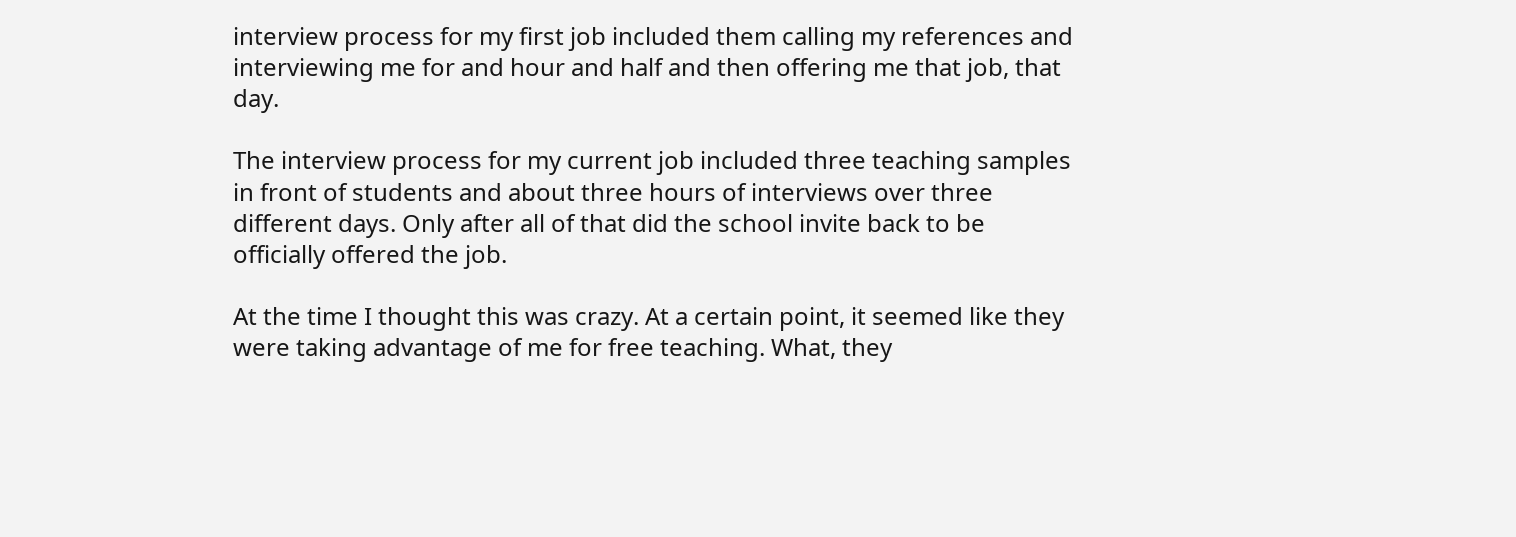interview process for my first job included them calling my references and interviewing me for and hour and half and then offering me that job, that day.

The interview process for my current job included three teaching samples in front of students and about three hours of interviews over three different days. Only after all of that did the school invite back to be officially offered the job.

At the time I thought this was crazy. At a certain point, it seemed like they were taking advantage of me for free teaching. What, they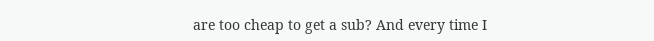are too cheap to get a sub? And every time I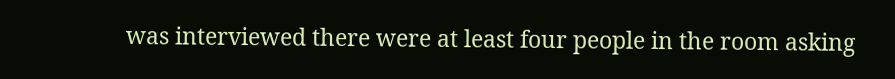was interviewed there were at least four people in the room asking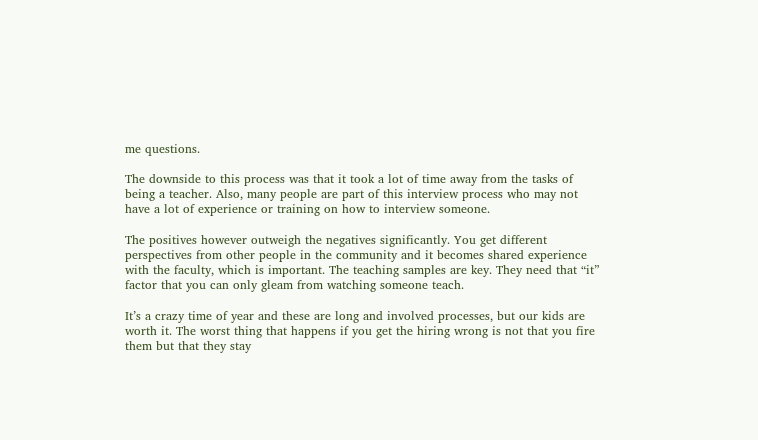me questions.

The downside to this process was that it took a lot of time away from the tasks of being a teacher. Also, many people are part of this interview process who may not have a lot of experience or training on how to interview someone.

The positives however outweigh the negatives significantly. You get different perspectives from other people in the community and it becomes shared experience with the faculty, which is important. The teaching samples are key. They need that “it” factor that you can only gleam from watching someone teach.

It’s a crazy time of year and these are long and involved processes, but our kids are worth it. The worst thing that happens if you get the hiring wrong is not that you fire them but that they stay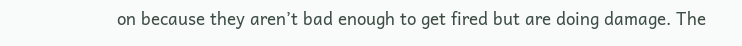on because they aren’t bad enough to get fired but are doing damage. The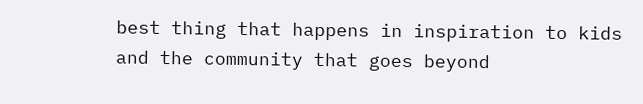best thing that happens in inspiration to kids and the community that goes beyond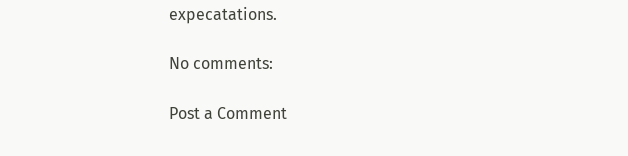expecatations.

No comments:

Post a Comment